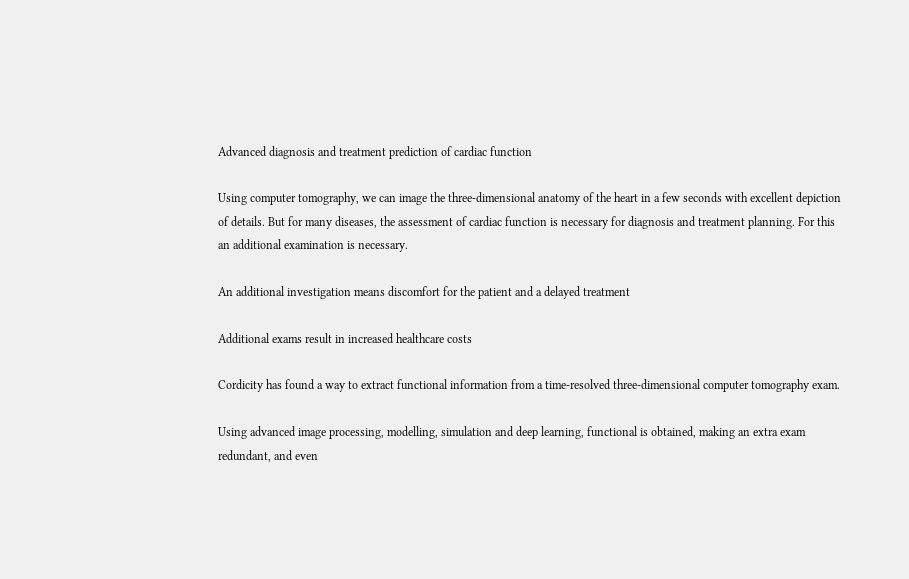Advanced diagnosis and treatment prediction of cardiac function

Using computer tomography, we can image the three-dimensional anatomy of the heart in a few seconds with excellent depiction of details. But for many diseases, the assessment of cardiac function is necessary for diagnosis and treatment planning. For this an additional examination is necessary.

An additional investigation means discomfort for the patient and a delayed treatment

Additional exams result in increased healthcare costs

Cordicity has found a way to extract functional information from a time-resolved three-dimensional computer tomography exam.

Using advanced image processing, modelling, simulation and deep learning, functional is obtained, making an extra exam redundant, and even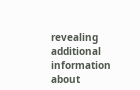revealing additional information about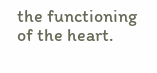the functioning of the heart.